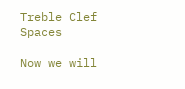Treble Clef Spaces

Now we will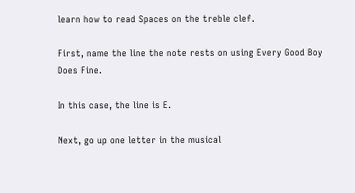learn how to read Spaces on the treble clef.

First, name the line the note rests on using Every Good Boy Does Fine.

In this case, the line is E.

Next, go up one letter in the musical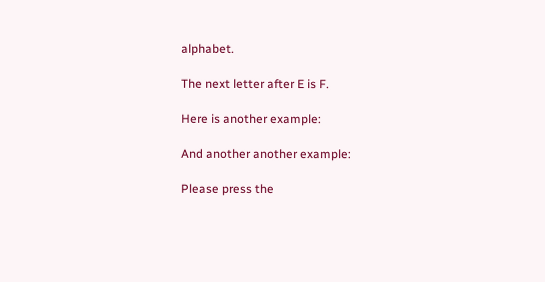alphabet.

The next letter after E is F.

Here is another example:

And another another example:

Please press the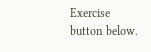Exercise button below.